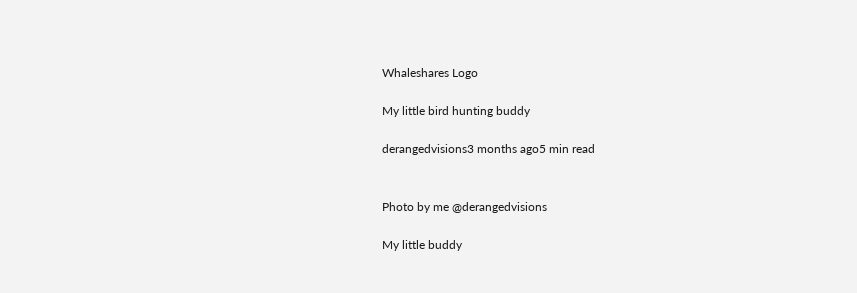Whaleshares Logo

My little bird hunting buddy

derangedvisions3 months ago5 min read


Photo by me @derangedvisions

My little buddy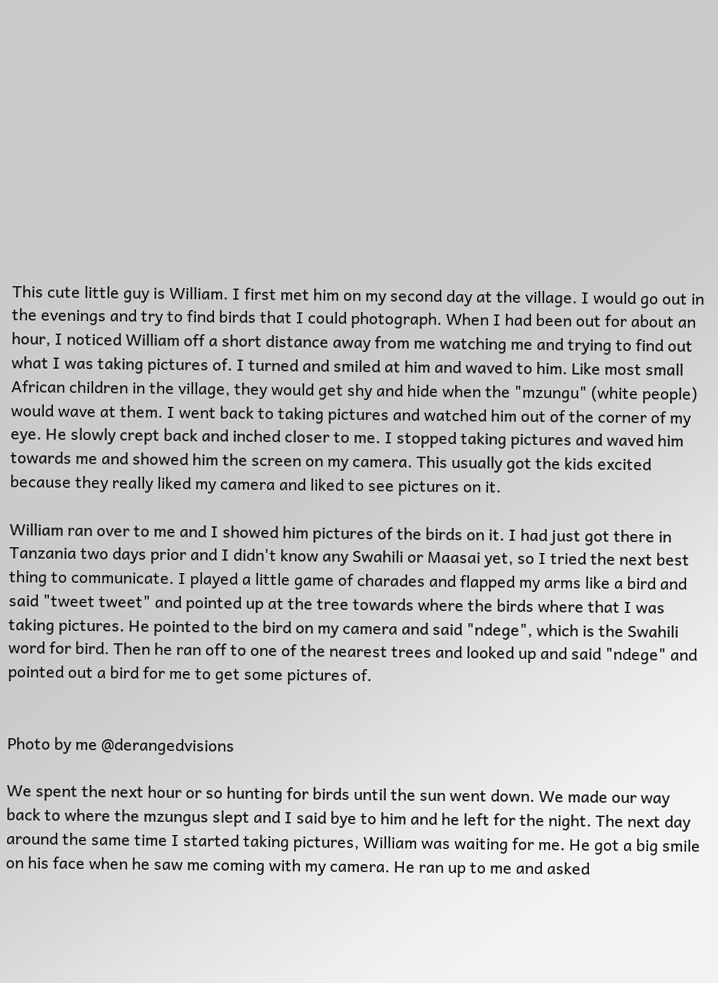This cute little guy is William. I first met him on my second day at the village. I would go out in the evenings and try to find birds that I could photograph. When I had been out for about an hour, I noticed William off a short distance away from me watching me and trying to find out what I was taking pictures of. I turned and smiled at him and waved to him. Like most small African children in the village, they would get shy and hide when the "mzungu" (white people) would wave at them. I went back to taking pictures and watched him out of the corner of my eye. He slowly crept back and inched closer to me. I stopped taking pictures and waved him towards me and showed him the screen on my camera. This usually got the kids excited because they really liked my camera and liked to see pictures on it.

William ran over to me and I showed him pictures of the birds on it. I had just got there in Tanzania two days prior and I didn't know any Swahili or Maasai yet, so I tried the next best thing to communicate. I played a little game of charades and flapped my arms like a bird and said "tweet tweet" and pointed up at the tree towards where the birds where that I was taking pictures. He pointed to the bird on my camera and said "ndege", which is the Swahili word for bird. Then he ran off to one of the nearest trees and looked up and said "ndege" and pointed out a bird for me to get some pictures of.


Photo by me @derangedvisions

We spent the next hour or so hunting for birds until the sun went down. We made our way back to where the mzungus slept and I said bye to him and he left for the night. The next day around the same time I started taking pictures, William was waiting for me. He got a big smile on his face when he saw me coming with my camera. He ran up to me and asked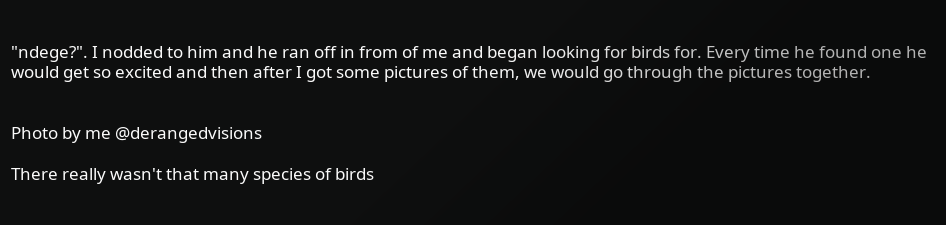"ndege?". I nodded to him and he ran off in from of me and began looking for birds for. Every time he found one he would get so excited and then after I got some pictures of them, we would go through the pictures together.


Photo by me @derangedvisions

There really wasn't that many species of birds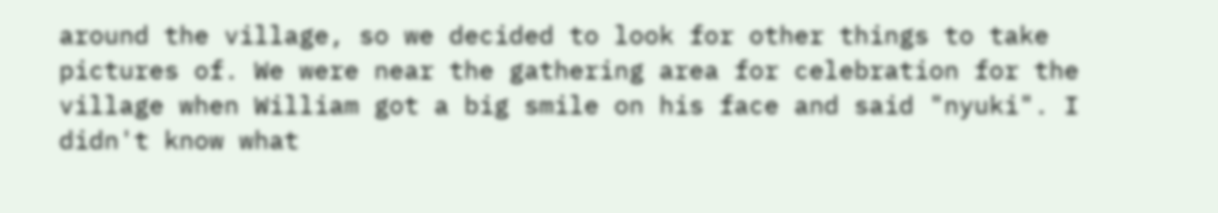around the village, so we decided to look for other things to take pictures of. We were near the gathering area for celebration for the village when William got a big smile on his face and said "nyuki". I didn't know what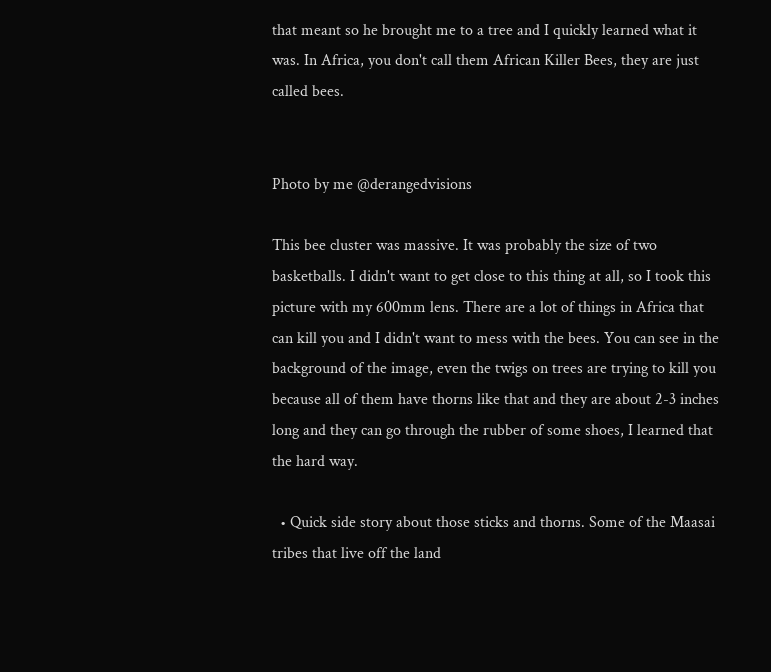that meant so he brought me to a tree and I quickly learned what it was. In Africa, you don't call them African Killer Bees, they are just called bees.


Photo by me @derangedvisions

This bee cluster was massive. It was probably the size of two basketballs. I didn't want to get close to this thing at all, so I took this picture with my 600mm lens. There are a lot of things in Africa that can kill you and I didn't want to mess with the bees. You can see in the background of the image, even the twigs on trees are trying to kill you because all of them have thorns like that and they are about 2-3 inches long and they can go through the rubber of some shoes, I learned that the hard way.

  • Quick side story about those sticks and thorns. Some of the Maasai tribes that live off the land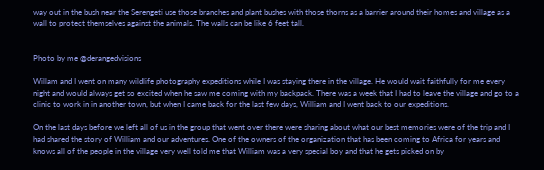way out in the bush near the Serengeti use those branches and plant bushes with those thorns as a barrier around their homes and village as a wall to protect themselves against the animals. The walls can be like 6 feet tall.


Photo by me @derangedvisions

Willam and I went on many wildlife photography expeditions while I was staying there in the village. He would wait faithfully for me every night and would always get so excited when he saw me coming with my backpack. There was a week that I had to leave the village and go to a clinic to work in in another town, but when I came back for the last few days, William and I went back to our expeditions.

On the last days before we left all of us in the group that went over there were sharing about what our best memories were of the trip and I had shared the story of William and our adventures. One of the owners of the organization that has been coming to Africa for years and knows all of the people in the village very well told me that William was a very special boy and that he gets picked on by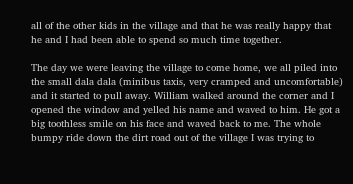all of the other kids in the village and that he was really happy that he and I had been able to spend so much time together.

The day we were leaving the village to come home, we all piled into the small dala dala (minibus taxis, very cramped and uncomfortable) and it started to pull away. William walked around the corner and I opened the window and yelled his name and waved to him. He got a big toothless smile on his face and waved back to me. The whole bumpy ride down the dirt road out of the village I was trying to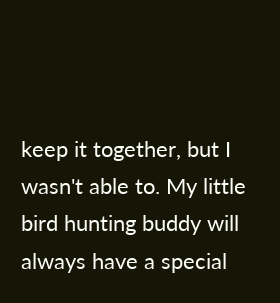keep it together, but I wasn't able to. My little bird hunting buddy will always have a special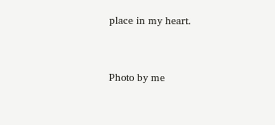place in my heart.


Photo by me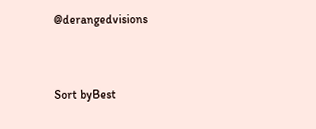@derangedvisions



Sort byBest